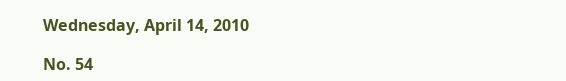Wednesday, April 14, 2010

No. 54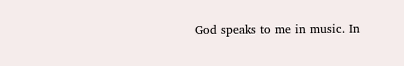God speaks to me in music. In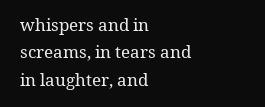whispers and in screams, in tears and in laughter, and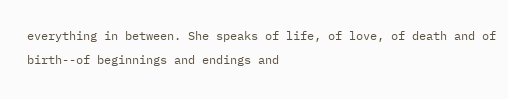everything in between. She speaks of life, of love, of death and of birth--of beginnings and endings and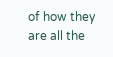of how they are all the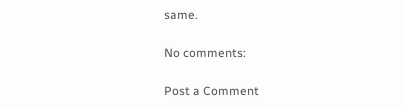same.

No comments:

Post a Comment